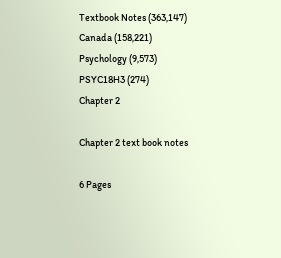Textbook Notes (363,147)
Canada (158,221)
Psychology (9,573)
PSYC18H3 (274)
Chapter 2

Chapter 2 text book notes

6 Pages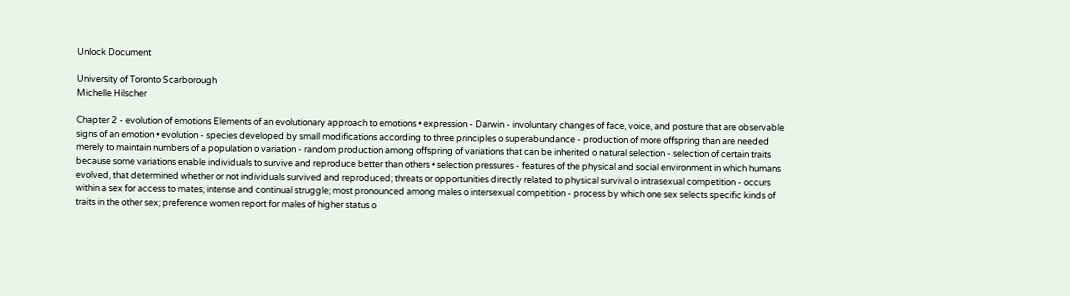Unlock Document

University of Toronto Scarborough
Michelle Hilscher

Chapter 2 - evolution of emotions Elements of an evolutionary approach to emotions • expression - Darwin - involuntary changes of face, voice, and posture that are observable signs of an emotion • evolution - species developed by small modifications according to three principles o superabundance - production of more offspring than are needed merely to maintain numbers of a population o variation - random production among offspring of variations that can be inherited o natural selection - selection of certain traits because some variations enable individuals to survive and reproduce better than others • selection pressures - features of the physical and social environment in which humans evolved, that determined whether or not individuals survived and reproduced; threats or opportunities directly related to physical survival o intrasexual competition - occurs within a sex for access to mates; intense and continual struggle; most pronounced among males o intersexual competition - process by which one sex selects specific kinds of traits in the other sex; preference women report for males of higher status o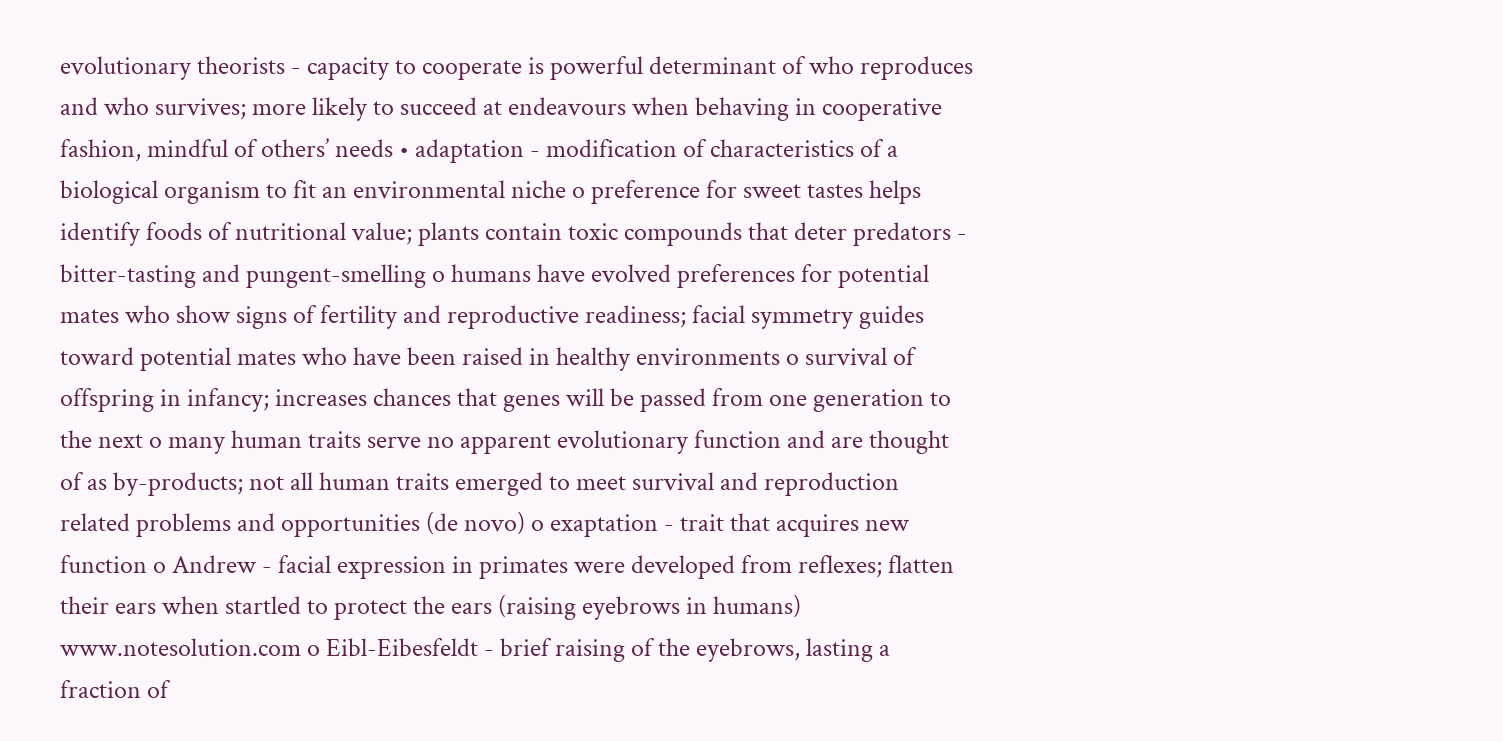evolutionary theorists - capacity to cooperate is powerful determinant of who reproduces and who survives; more likely to succeed at endeavours when behaving in cooperative fashion, mindful of others’ needs • adaptation - modification of characteristics of a biological organism to fit an environmental niche o preference for sweet tastes helps identify foods of nutritional value; plants contain toxic compounds that deter predators - bitter-tasting and pungent-smelling o humans have evolved preferences for potential mates who show signs of fertility and reproductive readiness; facial symmetry guides toward potential mates who have been raised in healthy environments o survival of offspring in infancy; increases chances that genes will be passed from one generation to the next o many human traits serve no apparent evolutionary function and are thought of as by-products; not all human traits emerged to meet survival and reproduction related problems and opportunities (de novo) o exaptation - trait that acquires new function o Andrew - facial expression in primates were developed from reflexes; flatten their ears when startled to protect the ears (raising eyebrows in humans) www.notesolution.com o Eibl-Eibesfeldt - brief raising of the eyebrows, lasting a fraction of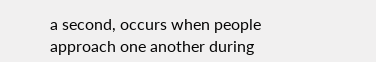a second, occurs when people approach one another during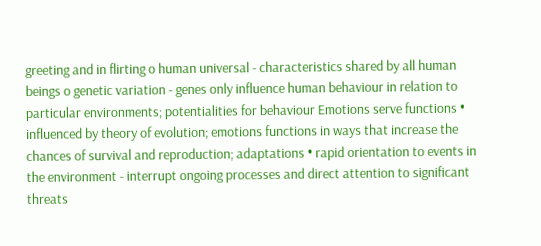greeting and in flirting o human universal - characteristics shared by all human beings o genetic variation - genes only influence human behaviour in relation to particular environments; potentialities for behaviour Emotions serve functions • influenced by theory of evolution; emotions functions in ways that increase the chances of survival and reproduction; adaptations • rapid orientation to events in the environment - interrupt ongoing processes and direct attention to significant threats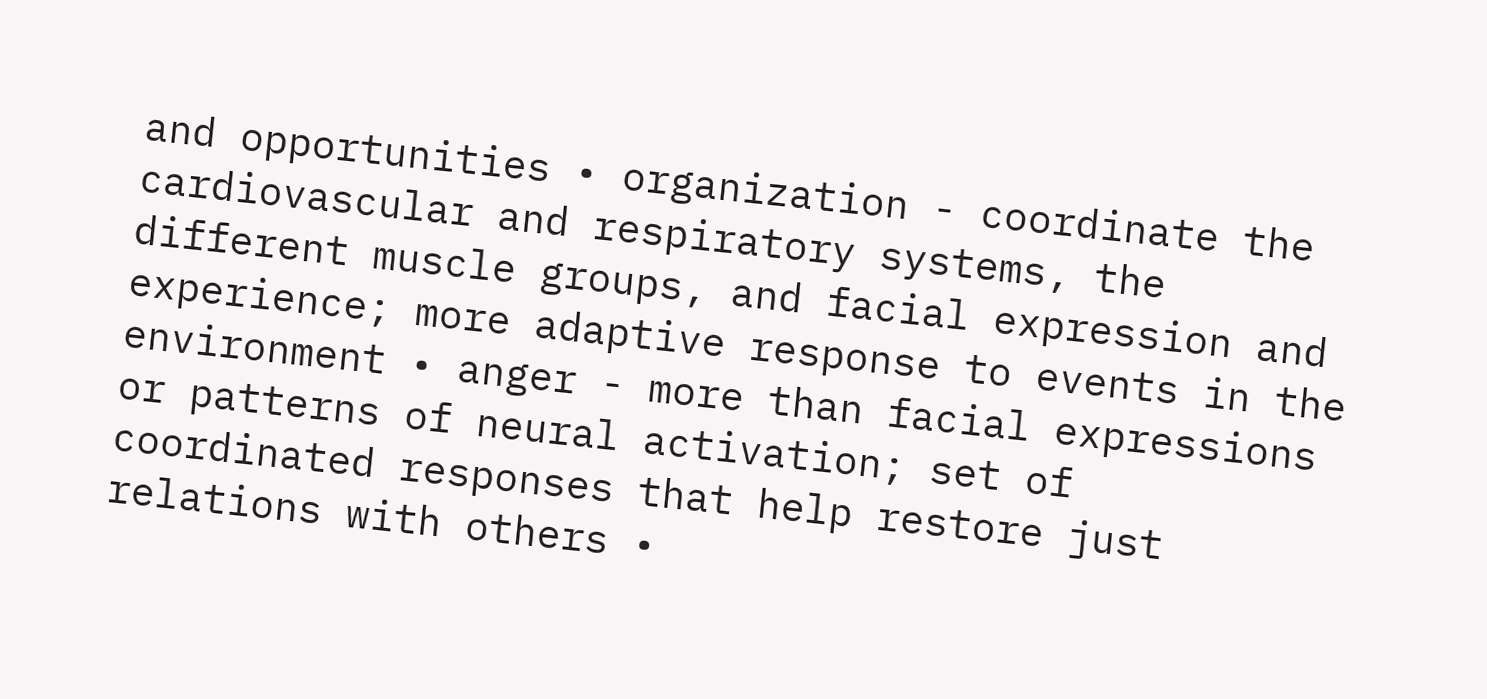and opportunities • organization - coordinate the cardiovascular and respiratory systems, the different muscle groups, and facial expression and experience; more adaptive response to events in the environment • anger - more than facial expressions or patterns of neural activation; set of coordinated responses that help restore just relations with others •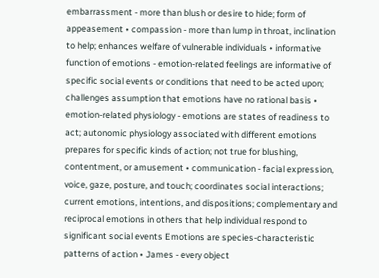embarrassment - more than blush or desire to hide; form of appeasement • compassion - more than lump in throat, inclination to help; enhances welfare of vulnerable individuals • informative function of emotions - emotion-related feelings are informative of specific social events or conditions that need to be acted upon; challenges assumption that emotions have no rational basis • emotion-related physiology - emotions are states of readiness to act; autonomic physiology associated with different emotions prepares for specific kinds of action; not true for blushing, contentment, or amusement • communication - facial expression, voice, gaze, posture, and touch; coordinates social interactions; current emotions, intentions, and dispositions; complementary and reciprocal emotions in others that help individual respond to significant social events Emotions are species-characteristic patterns of action • James - every object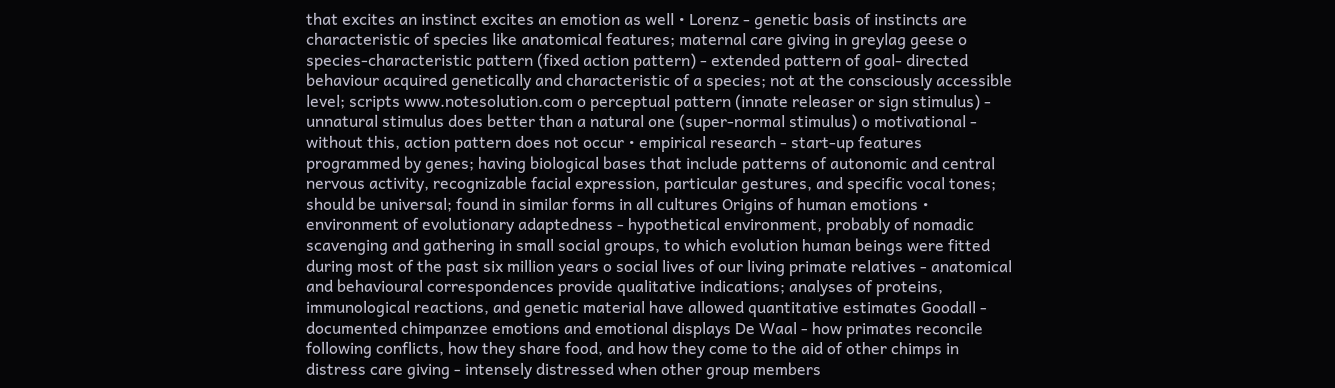that excites an instinct excites an emotion as well • Lorenz - genetic basis of instincts are characteristic of species like anatomical features; maternal care giving in greylag geese o species-characteristic pattern (fixed action pattern) - extended pattern of goal- directed behaviour acquired genetically and characteristic of a species; not at the consciously accessible level; scripts www.notesolution.com o perceptual pattern (innate releaser or sign stimulus) - unnatural stimulus does better than a natural one (super-normal stimulus) o motivational - without this, action pattern does not occur • empirical research - start-up features programmed by genes; having biological bases that include patterns of autonomic and central nervous activity, recognizable facial expression, particular gestures, and specific vocal tones; should be universal; found in similar forms in all cultures Origins of human emotions • environment of evolutionary adaptedness - hypothetical environment, probably of nomadic scavenging and gathering in small social groups, to which evolution human beings were fitted during most of the past six million years o social lives of our living primate relatives - anatomical and behavioural correspondences provide qualitative indications; analyses of proteins, immunological reactions, and genetic material have allowed quantitative estimates Goodall - documented chimpanzee emotions and emotional displays De Waal - how primates reconcile following conflicts, how they share food, and how they come to the aid of other chimps in distress care giving - intensely distressed when other group members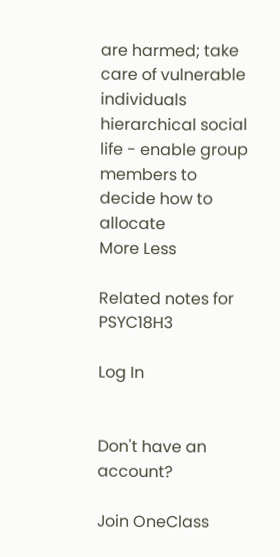are harmed; take care of vulnerable individuals hierarchical social life - enable group members to decide how to allocate
More Less

Related notes for PSYC18H3

Log In


Don't have an account?

Join OneClass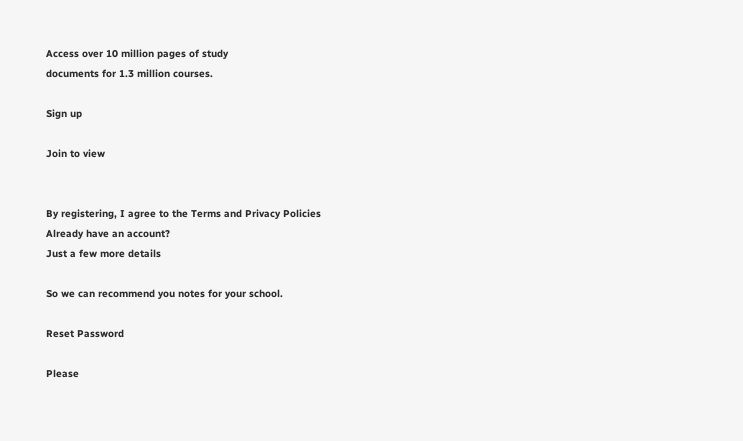Access over 10 million pages of study
documents for 1.3 million courses.

Sign up

Join to view


By registering, I agree to the Terms and Privacy Policies
Already have an account?
Just a few more details

So we can recommend you notes for your school.

Reset Password

Please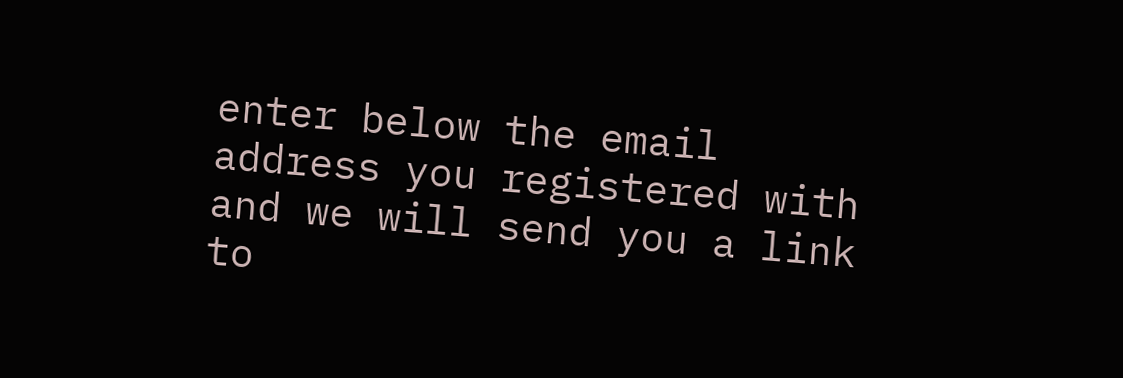enter below the email address you registered with and we will send you a link to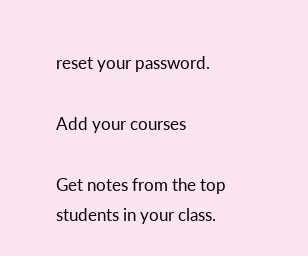reset your password.

Add your courses

Get notes from the top students in your class.